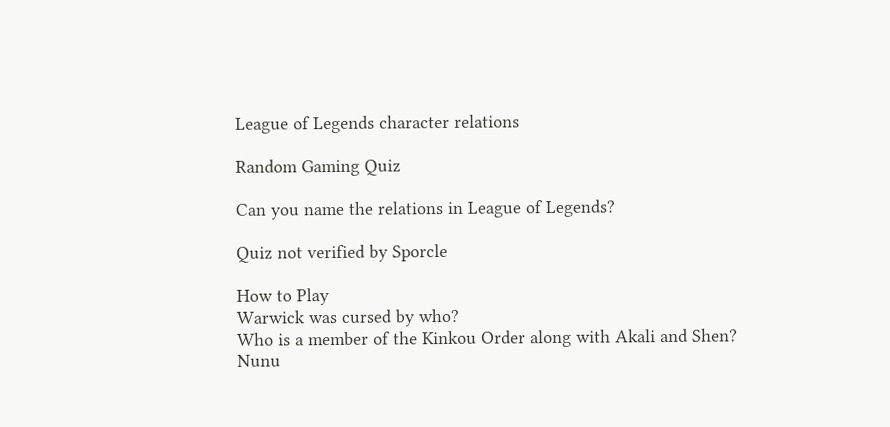League of Legends character relations

Random Gaming Quiz

Can you name the relations in League of Legends?

Quiz not verified by Sporcle

How to Play
Warwick was cursed by who?
Who is a member of the Kinkou Order along with Akali and Shen?
Nunu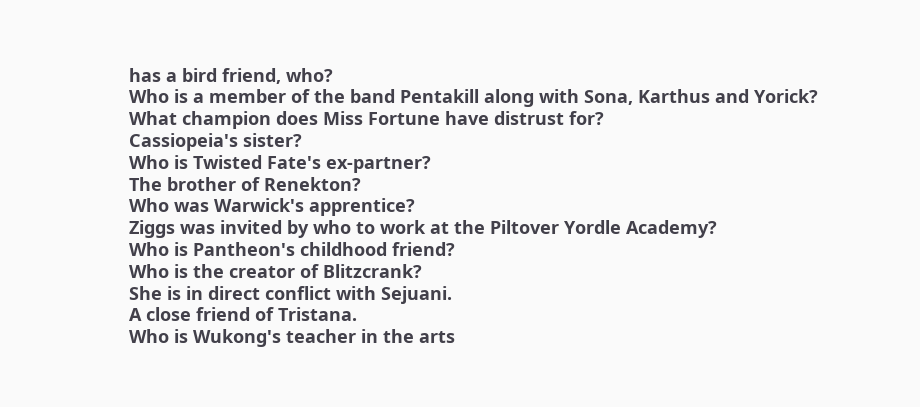has a bird friend, who?
Who is a member of the band Pentakill along with Sona, Karthus and Yorick?
What champion does Miss Fortune have distrust for?
Cassiopeia's sister?
Who is Twisted Fate's ex-partner?
The brother of Renekton?
Who was Warwick's apprentice?
Ziggs was invited by who to work at the Piltover Yordle Academy?
Who is Pantheon's childhood friend?
Who is the creator of Blitzcrank?
She is in direct conflict with Sejuani.
A close friend of Tristana.
Who is Wukong's teacher in the arts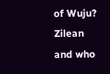of Wuju?
Zilean and who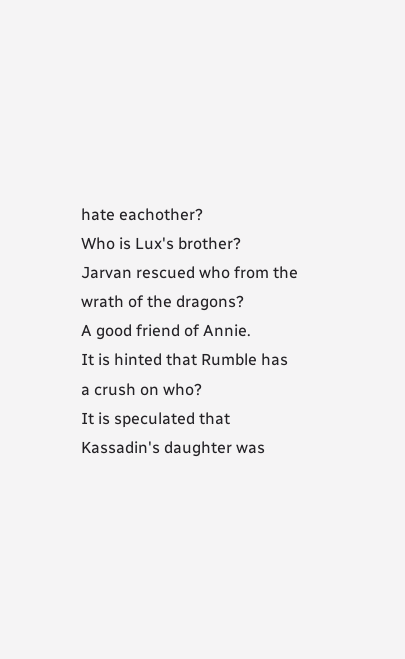hate eachother?
Who is Lux's brother?
Jarvan rescued who from the wrath of the dragons?
A good friend of Annie.
It is hinted that Rumble has a crush on who?
It is speculated that Kassadin's daughter was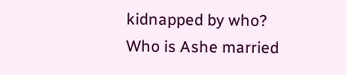kidnapped by who?
Who is Ashe married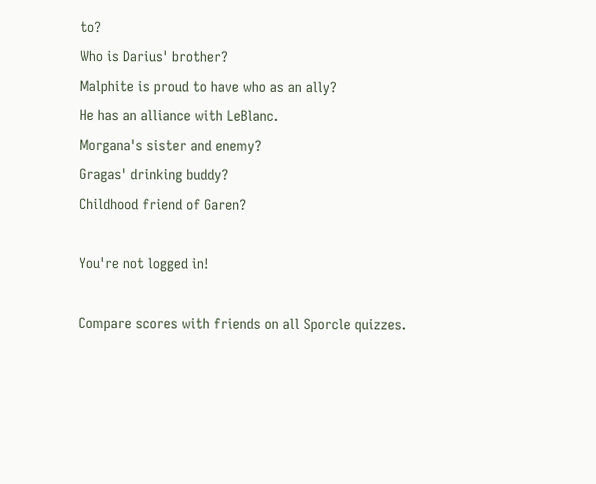to?
Who is Darius' brother?
Malphite is proud to have who as an ally?
He has an alliance with LeBlanc.
Morgana's sister and enemy?
Gragas' drinking buddy?
Childhood friend of Garen?

You're not logged in!

Compare scores with friends on all Sporcle quizzes.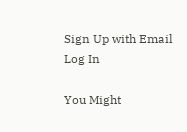Sign Up with Email
Log In

You Might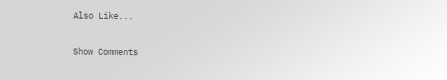Also Like...

Show Comments